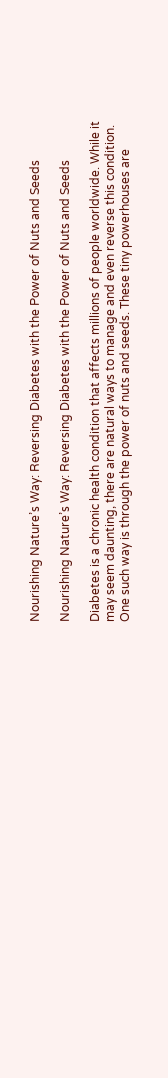Nourishing Nature’s Way: Reversing Diabetes with the Power of Nuts and Seeds

Nourishing Nature’s Way: Reversing Diabetes with the Power of Nuts and Seeds

Diabetes is a chronic health condition that affects millions of people worldwide. While it may seem daunting, there are natural ways to manage and even reverse this condition. One such way is through the power of nuts and seeds. These tiny powerhouses are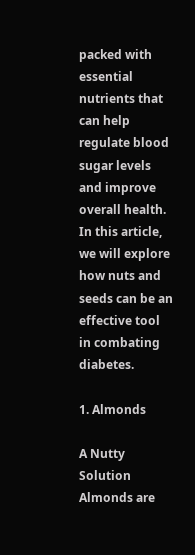packed with essential nutrients that can help regulate blood sugar levels and improve overall health. In this article, we will explore how nuts and seeds can be an effective tool in combating diabetes.

1. Almonds

A Nutty Solution
Almonds are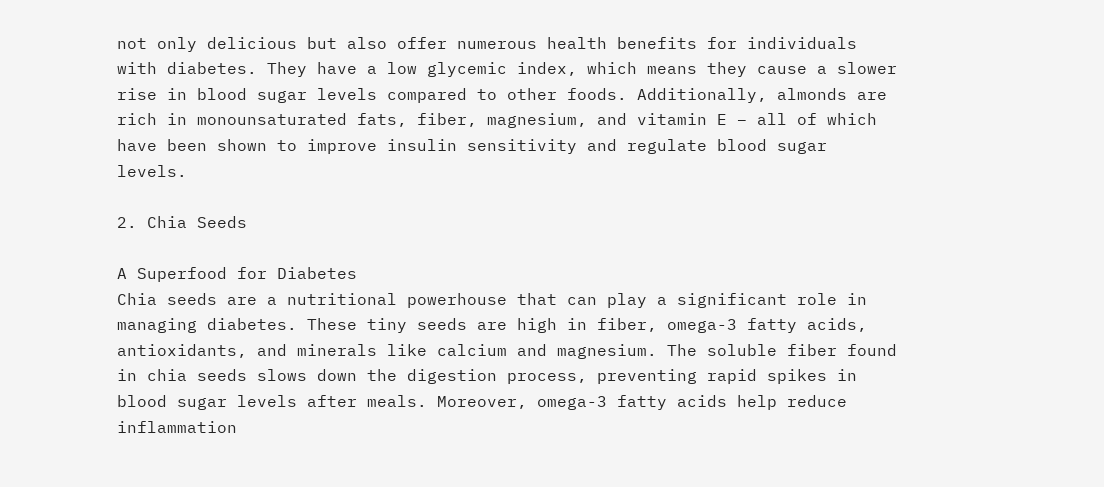not only delicious but also offer numerous health benefits for individuals with diabetes. They have a low glycemic index, which means they cause a slower rise in blood sugar levels compared to other foods. Additionally, almonds are rich in monounsaturated fats, fiber, magnesium, and vitamin E – all of which have been shown to improve insulin sensitivity and regulate blood sugar levels.

2. Chia Seeds

A Superfood for Diabetes
Chia seeds are a nutritional powerhouse that can play a significant role in managing diabetes. These tiny seeds are high in fiber, omega-3 fatty acids, antioxidants, and minerals like calcium and magnesium. The soluble fiber found in chia seeds slows down the digestion process, preventing rapid spikes in blood sugar levels after meals. Moreover, omega-3 fatty acids help reduce inflammation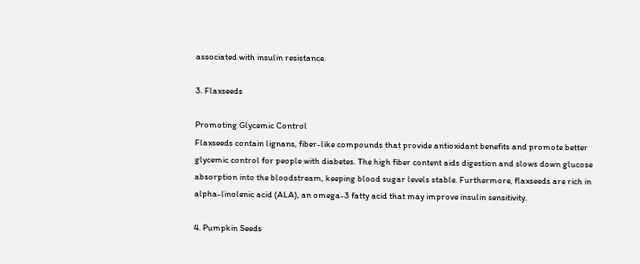associated with insulin resistance.

3. Flaxseeds

Promoting Glycemic Control
Flaxseeds contain lignans, fiber-like compounds that provide antioxidant benefits and promote better glycemic control for people with diabetes. The high fiber content aids digestion and slows down glucose absorption into the bloodstream, keeping blood sugar levels stable. Furthermore, flaxseeds are rich in alpha-linolenic acid (ALA), an omega-3 fatty acid that may improve insulin sensitivity.

4. Pumpkin Seeds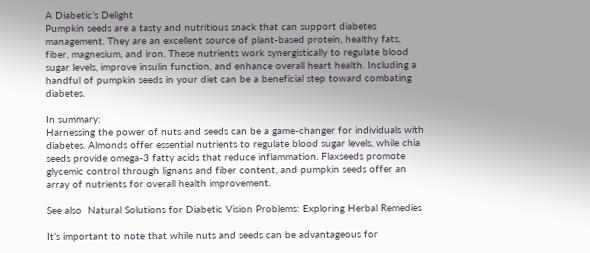A Diabetic’s Delight
Pumpkin seeds are a tasty and nutritious snack that can support diabetes management. They are an excellent source of plant-based protein, healthy fats, fiber, magnesium, and iron. These nutrients work synergistically to regulate blood sugar levels, improve insulin function, and enhance overall heart health. Including a handful of pumpkin seeds in your diet can be a beneficial step toward combating diabetes.

In summary:
Harnessing the power of nuts and seeds can be a game-changer for individuals with diabetes. Almonds offer essential nutrients to regulate blood sugar levels, while chia seeds provide omega-3 fatty acids that reduce inflammation. Flaxseeds promote glycemic control through lignans and fiber content, and pumpkin seeds offer an array of nutrients for overall health improvement.

See also  Natural Solutions for Diabetic Vision Problems: Exploring Herbal Remedies

It’s important to note that while nuts and seeds can be advantageous for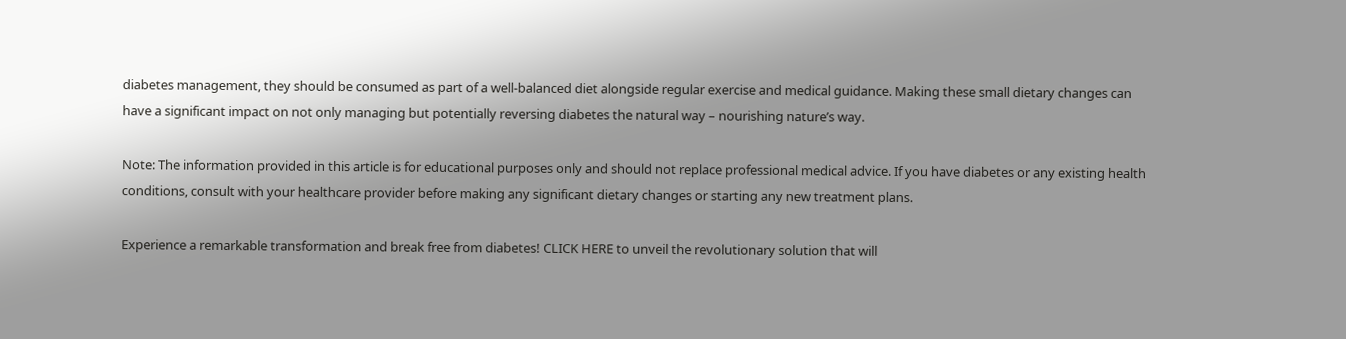diabetes management, they should be consumed as part of a well-balanced diet alongside regular exercise and medical guidance. Making these small dietary changes can have a significant impact on not only managing but potentially reversing diabetes the natural way – nourishing nature’s way.

Note: The information provided in this article is for educational purposes only and should not replace professional medical advice. If you have diabetes or any existing health conditions, consult with your healthcare provider before making any significant dietary changes or starting any new treatment plans.

Experience a remarkable transformation and break free from diabetes! CLICK HERE to unveil the revolutionary solution that will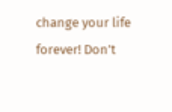change your life forever! Don’t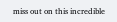miss out on this incredible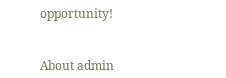opportunity!


About admin